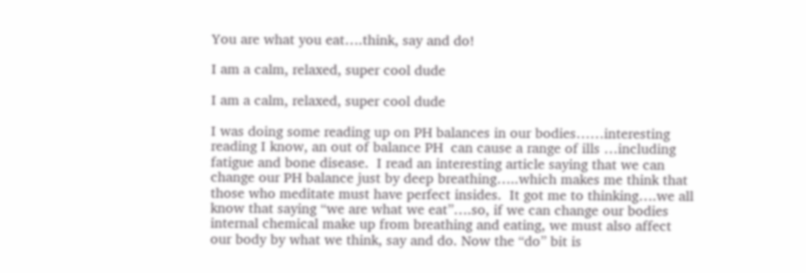You are what you eat….think, say and do!

I am a calm, relaxed, super cool dude

I am a calm, relaxed, super cool dude

I was doing some reading up on PH balances in our bodies……interesting reading I know, an out of balance PH  can cause a range of ills …including fatigue and bone disease.  I read an interesting article saying that we can change our PH balance just by deep breathing…..which makes me think that those who meditate must have perfect insides.  It got me to thinking….we all know that saying “we are what we eat”….so, if we can change our bodies internal chemical make up from breathing and eating, we must also affect our body by what we think, say and do. Now the “do” bit is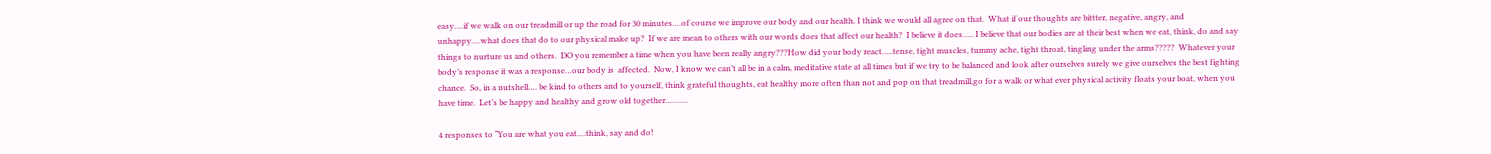easy….if we walk on our treadmill or up the road for 30 minutes….of course we improve our body and our health. I think we would all agree on that.  What if our thoughts are bittter, negative, angry, and unhappy….what does that do to our physical make up?  If we are mean to others with our words does that affect our health?  I believe it does….. I believe that our bodies are at their best when we eat, think, do and say things to nurture us and others.  DO you remember a time when you have been really angry???How did your body react…..tense, tight muscles, tummy ache, tight throat, tingling under the arms?????  Whatever your body’s response it was a response…our body is  affected.  Now, I know we can’t all be in a calm, meditative state at all times but if we try to be balanced and look after ourselves surely we give ourselves the best fighting chance.  So, in a nutshell…. be kind to others and to yourself, think grateful thoughts, eat healthy more often than not and pop on that treadmill,go for a walk or what ever physical activity floats your boat, when you have time.  Let’s be happy and healthy and grow old together……….

4 responses to “You are what you eat….think, say and do!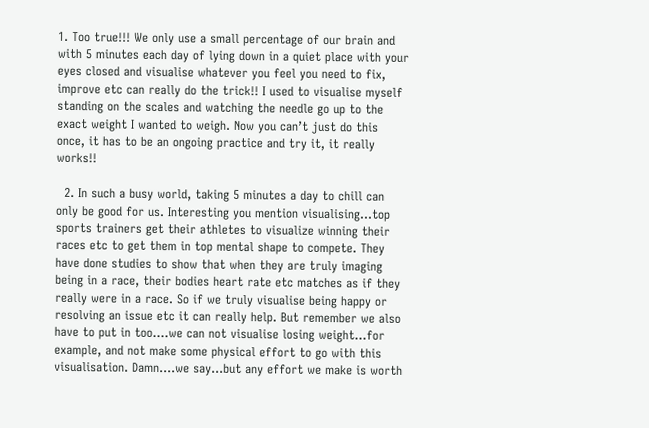1. Too true!!! We only use a small percentage of our brain and with 5 minutes each day of lying down in a quiet place with your eyes closed and visualise whatever you feel you need to fix, improve etc can really do the trick!! I used to visualise myself standing on the scales and watching the needle go up to the exact weight I wanted to weigh. Now you can’t just do this once, it has to be an ongoing practice and try it, it really works!!

  2. In such a busy world, taking 5 minutes a day to chill can only be good for us. Interesting you mention visualising…top sports trainers get their athletes to visualize winning their races etc to get them in top mental shape to compete. They have done studies to show that when they are truly imaging being in a race, their bodies heart rate etc matches as if they really were in a race. So if we truly visualise being happy or resolving an issue etc it can really help. But remember we also have to put in too….we can not visualise losing weight…for example, and not make some physical effort to go with this visualisation. Damn….we say…but any effort we make is worth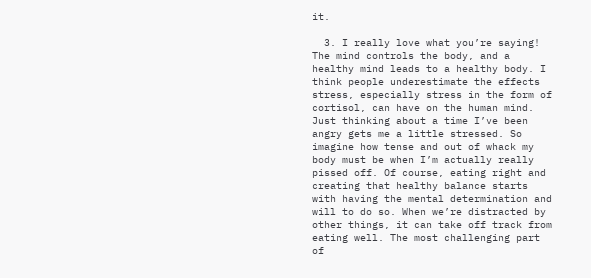it.

  3. I really love what you’re saying! The mind controls the body, and a healthy mind leads to a healthy body. I think people underestimate the effects stress, especially stress in the form of cortisol, can have on the human mind. Just thinking about a time I’ve been angry gets me a little stressed. So imagine how tense and out of whack my body must be when I’m actually really pissed off. Of course, eating right and creating that healthy balance starts with having the mental determination and will to do so. When we’re distracted by other things, it can take off track from eating well. The most challenging part of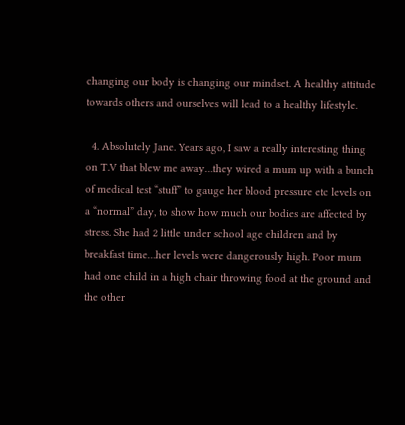changing our body is changing our mindset. A healthy attitude towards others and ourselves will lead to a healthy lifestyle.

  4. Absolutely Jane. Years ago, I saw a really interesting thing on T.V that blew me away…they wired a mum up with a bunch of medical test “stuff” to gauge her blood pressure etc levels on a “normal” day, to show how much our bodies are affected by stress. She had 2 little under school age children and by breakfast time…her levels were dangerously high. Poor mum had one child in a high chair throwing food at the ground and the other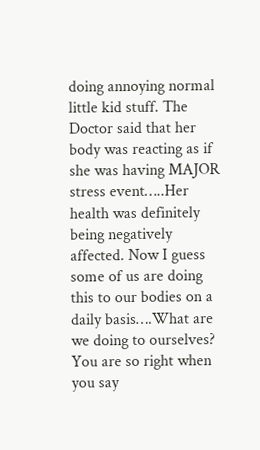doing annoying normal little kid stuff. The Doctor said that her body was reacting as if she was having MAJOR stress event…..Her health was definitely being negatively affected. Now I guess some of us are doing this to our bodies on a daily basis….What are we doing to ourselves? You are so right when you say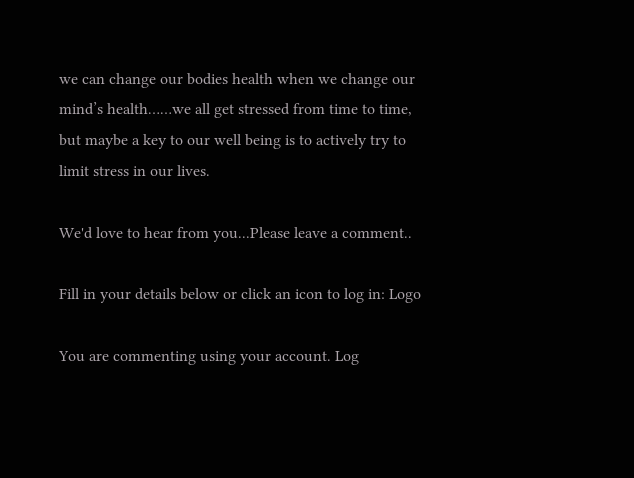we can change our bodies health when we change our mind’s health……we all get stressed from time to time, but maybe a key to our well being is to actively try to limit stress in our lives.

We'd love to hear from you...Please leave a comment..

Fill in your details below or click an icon to log in: Logo

You are commenting using your account. Log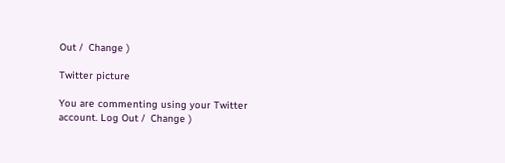Out /  Change )

Twitter picture

You are commenting using your Twitter account. Log Out /  Change )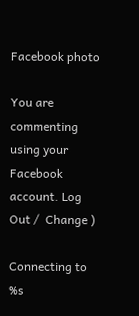Facebook photo

You are commenting using your Facebook account. Log Out /  Change )

Connecting to %s